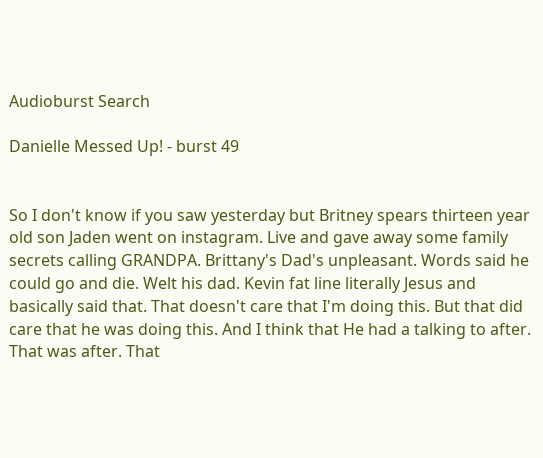Audioburst Search

Danielle Messed Up! - burst 49


So I don't know if you saw yesterday but Britney spears thirteen year old son Jaden went on instagram. Live and gave away some family secrets calling GRANDPA. Brittany's Dad's unpleasant. Words said he could go and die. Welt his dad. Kevin fat line literally Jesus and basically said that. That doesn't care that I'm doing this. But that did care that he was doing this. And I think that He had a talking to after. That was after. That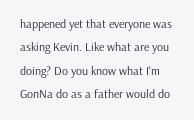happened yet that everyone was asking Kevin. Like what are you doing? Do you know what I'm GonNa do as a father would do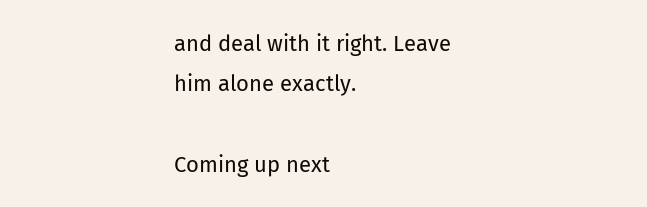and deal with it right. Leave him alone exactly.

Coming up next